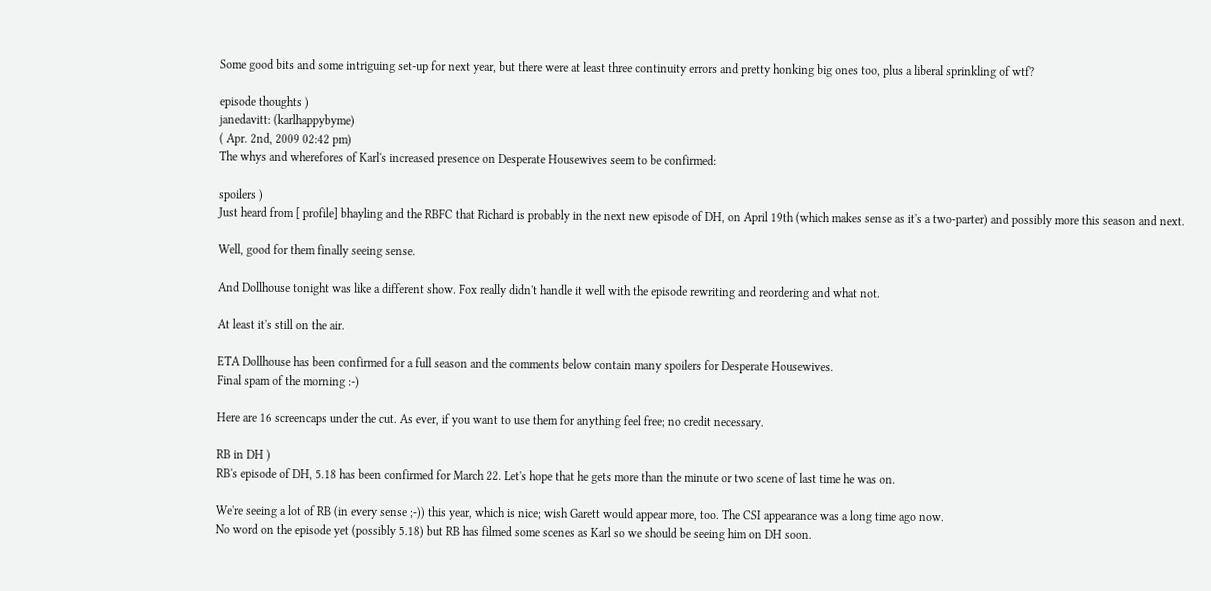Some good bits and some intriguing set-up for next year, but there were at least three continuity errors and pretty honking big ones too, plus a liberal sprinkling of wtf?

episode thoughts )
janedavitt: (karlhappybyme)
( Apr. 2nd, 2009 02:42 pm)
The whys and wherefores of Karl's increased presence on Desperate Housewives seem to be confirmed:

spoilers )
Just heard from [ profile] bhayling and the RBFC that Richard is probably in the next new episode of DH, on April 19th (which makes sense as it's a two-parter) and possibly more this season and next.

Well, good for them finally seeing sense.

And Dollhouse tonight was like a different show. Fox really didn't handle it well with the episode rewriting and reordering and what not.

At least it's still on the air.

ETA Dollhouse has been confirmed for a full season and the comments below contain many spoilers for Desperate Housewives.
Final spam of the morning :-)

Here are 16 screencaps under the cut. As ever, if you want to use them for anything feel free; no credit necessary.

RB in DH )
RB's episode of DH, 5.18 has been confirmed for March 22. Let's hope that he gets more than the minute or two scene of last time he was on.

We're seeing a lot of RB (in every sense ;-)) this year, which is nice; wish Garett would appear more, too. The CSI appearance was a long time ago now.
No word on the episode yet (possibly 5.18) but RB has filmed some scenes as Karl so we should be seeing him on DH soon.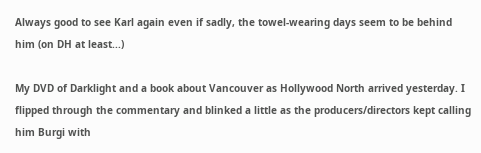Always good to see Karl again even if sadly, the towel-wearing days seem to be behind him (on DH at least...)

My DVD of Darklight and a book about Vancouver as Hollywood North arrived yesterday. I flipped through the commentary and blinked a little as the producers/directors kept calling him Burgi with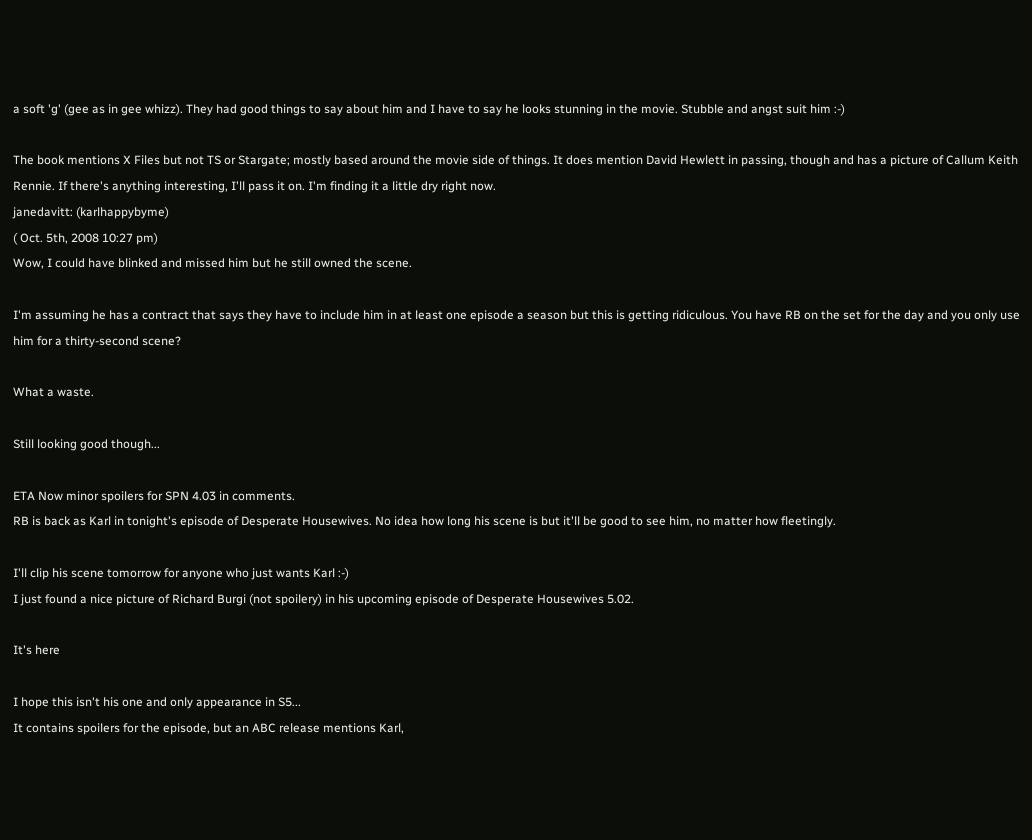a soft 'g' (gee as in gee whizz). They had good things to say about him and I have to say he looks stunning in the movie. Stubble and angst suit him :-)

The book mentions X Files but not TS or Stargate; mostly based around the movie side of things. It does mention David Hewlett in passing, though and has a picture of Callum Keith Rennie. If there's anything interesting, I'll pass it on. I'm finding it a little dry right now.
janedavitt: (karlhappybyme)
( Oct. 5th, 2008 10:27 pm)
Wow, I could have blinked and missed him but he still owned the scene.

I'm assuming he has a contract that says they have to include him in at least one episode a season but this is getting ridiculous. You have RB on the set for the day and you only use him for a thirty-second scene?

What a waste.

Still looking good though...

ETA Now minor spoilers for SPN 4.03 in comments.
RB is back as Karl in tonight's episode of Desperate Housewives. No idea how long his scene is but it'll be good to see him, no matter how fleetingly.

I'll clip his scene tomorrow for anyone who just wants Karl :-)
I just found a nice picture of Richard Burgi (not spoilery) in his upcoming episode of Desperate Housewives 5.02.

It's here

I hope this isn't his one and only appearance in S5...
It contains spoilers for the episode, but an ABC release mentions Karl,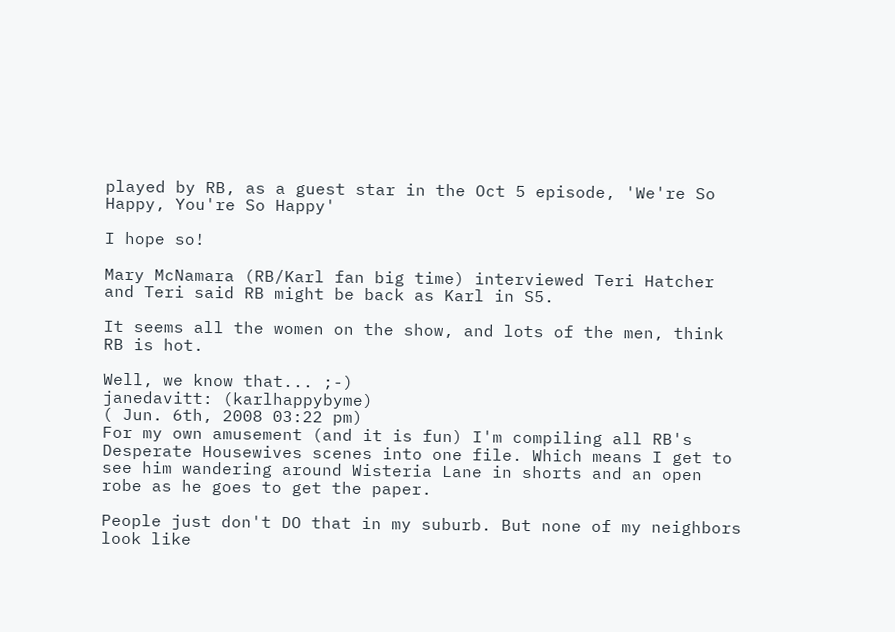played by RB, as a guest star in the Oct 5 episode, 'We're So Happy, You're So Happy'

I hope so!

Mary McNamara (RB/Karl fan big time) interviewed Teri Hatcher and Teri said RB might be back as Karl in S5.

It seems all the women on the show, and lots of the men, think RB is hot.

Well, we know that... ;-)
janedavitt: (karlhappybyme)
( Jun. 6th, 2008 03:22 pm)
For my own amusement (and it is fun) I'm compiling all RB's Desperate Housewives scenes into one file. Which means I get to see him wandering around Wisteria Lane in shorts and an open robe as he goes to get the paper.

People just don't DO that in my suburb. But none of my neighbors look like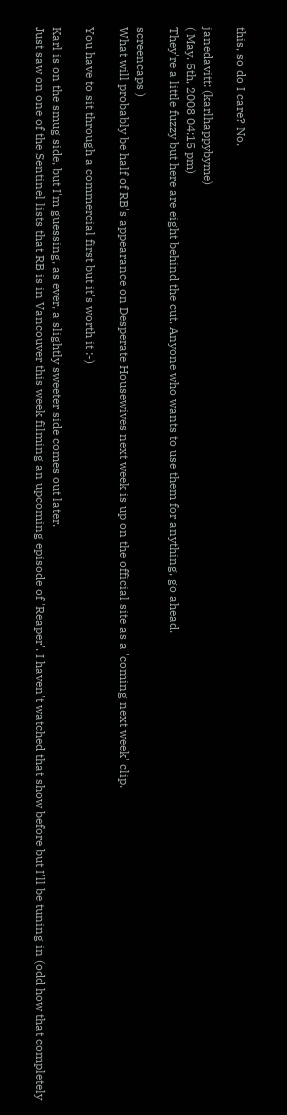this, so do I care? No.

janedavitt: (karlhappybyme)
( May. 5th, 2008 04:15 pm)
They're a little fuzzy but here are eight behind the cut. Anyone who wants to use them for anything, go ahead.

screencaps )
What will probably be half of RB's appearance on Desperate Housewives next week is up on the official site as a 'coming next week' clip.

You have to sit through a commercial first but it's worth it :-)

Karl is on the smug side, but I'm guessing, as ever, a slightly sweeter side comes out later.
Just saw on one of the Sentinel lists that RB is in Vancouver this week filming an upcoming episode of 'Reaper'. I haven't watched that show before but I'll be tuning in (odd how that completely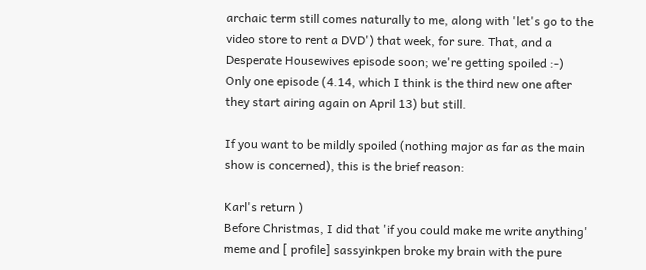archaic term still comes naturally to me, along with 'let's go to the video store to rent a DVD') that week, for sure. That, and a Desperate Housewives episode soon; we're getting spoiled :-)
Only one episode (4.14, which I think is the third new one after they start airing again on April 13) but still.

If you want to be mildly spoiled (nothing major as far as the main show is concerned), this is the brief reason:

Karl's return )
Before Christmas, I did that 'if you could make me write anything' meme and [ profile] sassyinkpen broke my brain with the pure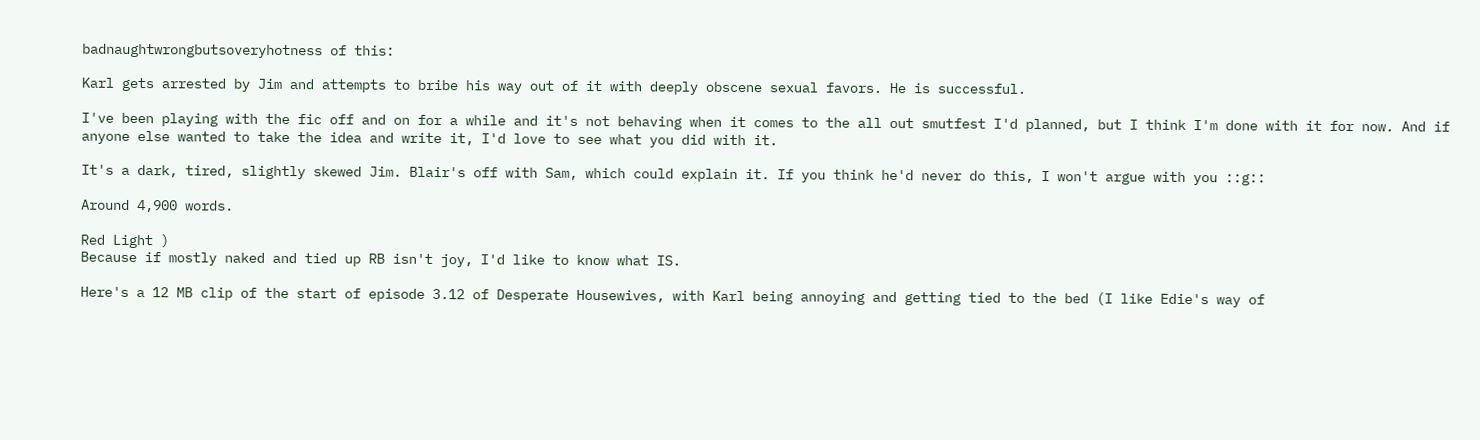badnaughtwrongbutsoveryhotness of this:

Karl gets arrested by Jim and attempts to bribe his way out of it with deeply obscene sexual favors. He is successful.

I've been playing with the fic off and on for a while and it's not behaving when it comes to the all out smutfest I'd planned, but I think I'm done with it for now. And if anyone else wanted to take the idea and write it, I'd love to see what you did with it.

It's a dark, tired, slightly skewed Jim. Blair's off with Sam, which could explain it. If you think he'd never do this, I won't argue with you ::g::

Around 4,900 words.

Red Light )
Because if mostly naked and tied up RB isn't joy, I'd like to know what IS.

Here's a 12 MB clip of the start of episode 3.12 of Desperate Housewives, with Karl being annoying and getting tied to the bed (I like Edie's way of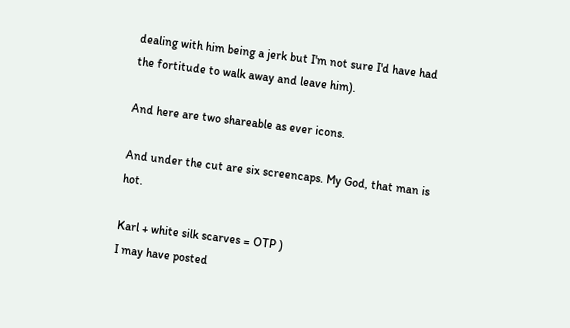dealing with him being a jerk but I'm not sure I'd have had the fortitude to walk away and leave him).

And here are two shareable as ever icons.

And under the cut are six screencaps. My God, that man is hot.

Karl + white silk scarves = OTP )
I may have posted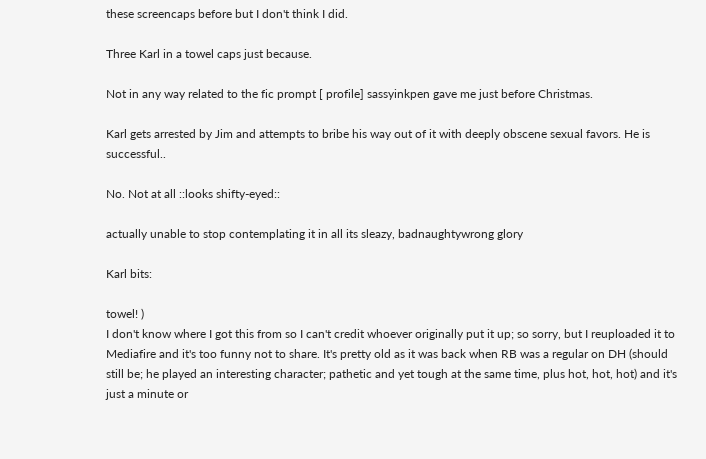these screencaps before but I don't think I did.

Three Karl in a towel caps just because.

Not in any way related to the fic prompt [ profile] sassyinkpen gave me just before Christmas.

Karl gets arrested by Jim and attempts to bribe his way out of it with deeply obscene sexual favors. He is successful..

No. Not at all ::looks shifty-eyed::

actually unable to stop contemplating it in all its sleazy, badnaughtywrong glory

Karl bits:

towel! )
I don't know where I got this from so I can't credit whoever originally put it up; so sorry, but I reuploaded it to Mediafire and it's too funny not to share. It's pretty old as it was back when RB was a regular on DH (should still be; he played an interesting character; pathetic and yet tough at the same time, plus hot, hot, hot) and it's just a minute or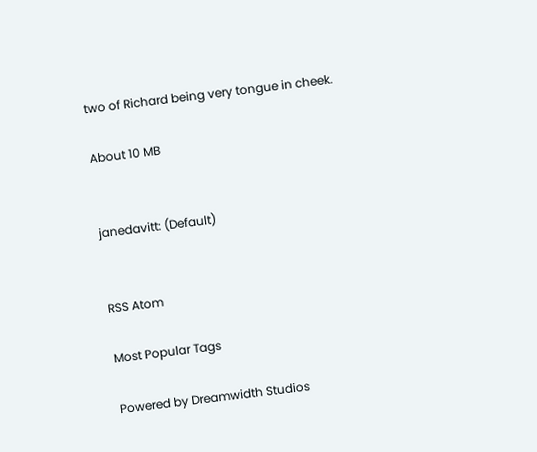two of Richard being very tongue in cheek.

About 10 MB


janedavitt: (Default)


RSS Atom

Most Popular Tags

Powered by Dreamwidth Studios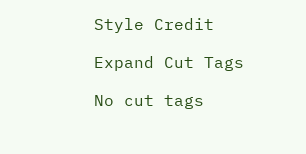Style Credit

Expand Cut Tags

No cut tags